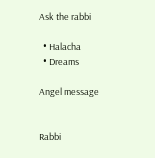Ask the rabbi

  • Halacha
  • Dreams

Angel message


Rabbi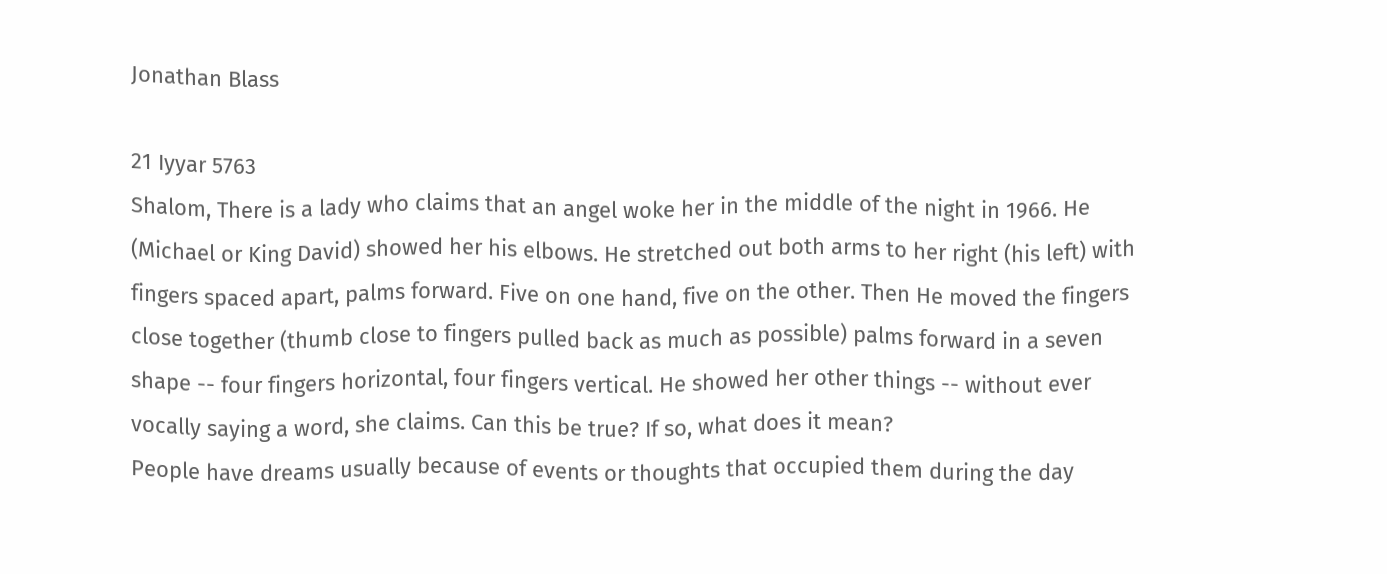Jonathan Blass

21 Iyyar 5763
Shalom, There is a lady who claims that an angel woke her in the middle of the night in 1966. He (Michael or King David) showed her his elbows. He stretched out both arms to her right (his left) with fingers spaced apart, palms forward. Five on one hand, five on the other. Then He moved the fingers close together (thumb close to fingers pulled back as much as possible) palms forward in a seven shape -- four fingers horizontal, four fingers vertical. He showed her other things -- without ever vocally saying a word, she claims. Can this be true? If so, what does it mean?
People have dreams usually because of events or thoughts that occupied them during the day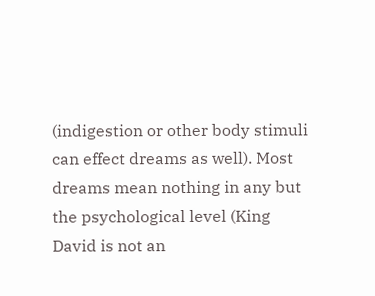(indigestion or other body stimuli can effect dreams as well). Most dreams mean nothing in any but the psychological level (King David is not an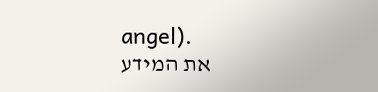angel).
את המידע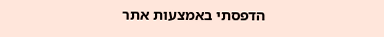הדפסתי באמצעות אתר